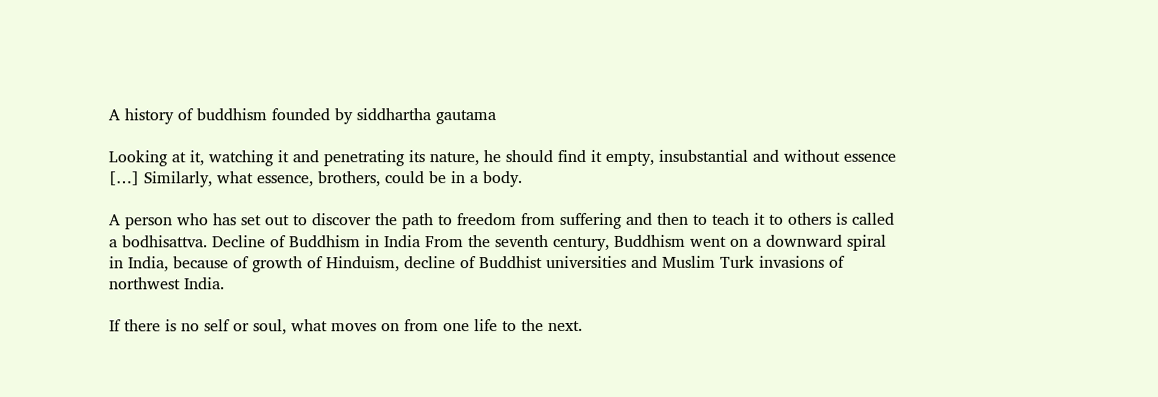A history of buddhism founded by siddhartha gautama

Looking at it, watching it and penetrating its nature, he should find it empty, insubstantial and without essence […] Similarly, what essence, brothers, could be in a body.

A person who has set out to discover the path to freedom from suffering and then to teach it to others is called a bodhisattva. Decline of Buddhism in India From the seventh century, Buddhism went on a downward spiral in India, because of growth of Hinduism, decline of Buddhist universities and Muslim Turk invasions of northwest India.

If there is no self or soul, what moves on from one life to the next.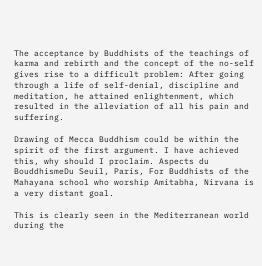The acceptance by Buddhists of the teachings of karma and rebirth and the concept of the no-self gives rise to a difficult problem: After going through a life of self-denial, discipline and meditation, he attained enlightenment, which resulted in the alleviation of all his pain and suffering.

Drawing of Mecca Buddhism could be within the spirit of the first argument. I have achieved this, why should I proclaim. Aspects du BouddhismeDu Seuil, Paris, For Buddhists of the Mahayana school who worship Amitabha, Nirvana is a very distant goal.

This is clearly seen in the Mediterranean world during the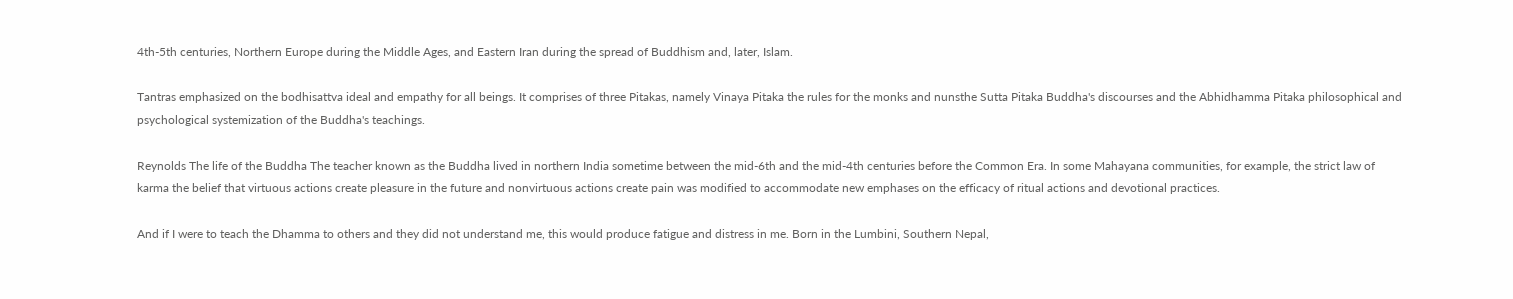4th-5th centuries, Northern Europe during the Middle Ages, and Eastern Iran during the spread of Buddhism and, later, Islam.

Tantras emphasized on the bodhisattva ideal and empathy for all beings. It comprises of three Pitakas, namely Vinaya Pitaka the rules for the monks and nunsthe Sutta Pitaka Buddha's discourses and the Abhidhamma Pitaka philosophical and psychological systemization of the Buddha's teachings.

Reynolds The life of the Buddha The teacher known as the Buddha lived in northern India sometime between the mid-6th and the mid-4th centuries before the Common Era. In some Mahayana communities, for example, the strict law of karma the belief that virtuous actions create pleasure in the future and nonvirtuous actions create pain was modified to accommodate new emphases on the efficacy of ritual actions and devotional practices.

And if I were to teach the Dhamma to others and they did not understand me, this would produce fatigue and distress in me. Born in the Lumbini, Southern Nepal,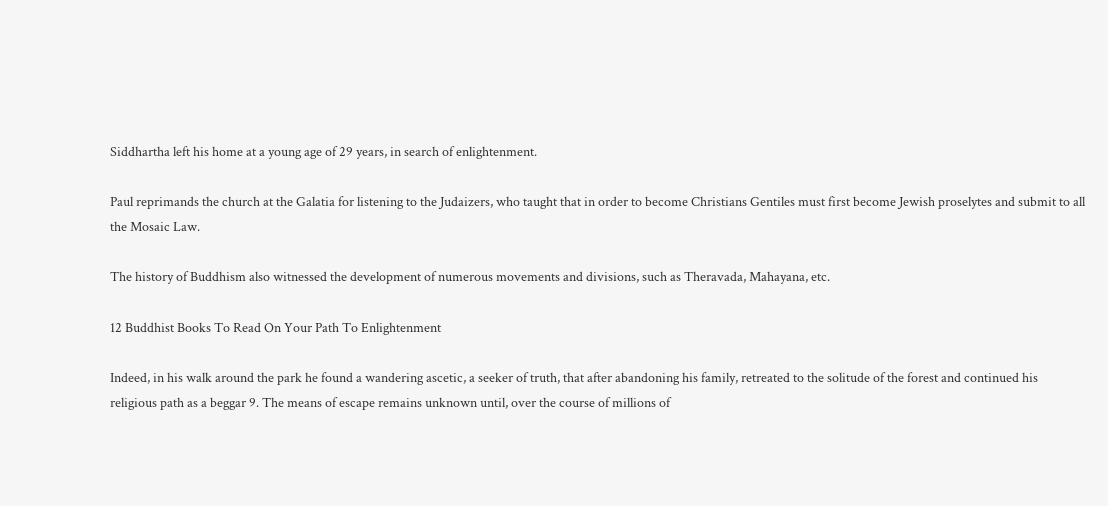Siddhartha left his home at a young age of 29 years, in search of enlightenment.

Paul reprimands the church at the Galatia for listening to the Judaizers, who taught that in order to become Christians Gentiles must first become Jewish proselytes and submit to all the Mosaic Law.

The history of Buddhism also witnessed the development of numerous movements and divisions, such as Theravada, Mahayana, etc.

12 Buddhist Books To Read On Your Path To Enlightenment

Indeed, in his walk around the park he found a wandering ascetic, a seeker of truth, that after abandoning his family, retreated to the solitude of the forest and continued his religious path as a beggar 9. The means of escape remains unknown until, over the course of millions of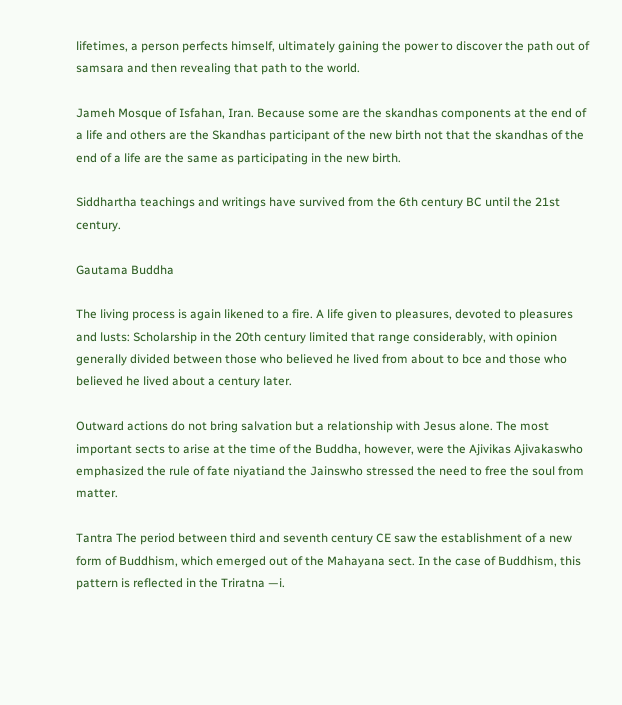lifetimes, a person perfects himself, ultimately gaining the power to discover the path out of samsara and then revealing that path to the world.

Jameh Mosque of Isfahan, Iran. Because some are the skandhas components at the end of a life and others are the Skandhas participant of the new birth not that the skandhas of the end of a life are the same as participating in the new birth.

Siddhartha teachings and writings have survived from the 6th century BC until the 21st century.

Gautama Buddha

The living process is again likened to a fire. A life given to pleasures, devoted to pleasures and lusts: Scholarship in the 20th century limited that range considerably, with opinion generally divided between those who believed he lived from about to bce and those who believed he lived about a century later.

Outward actions do not bring salvation but a relationship with Jesus alone. The most important sects to arise at the time of the Buddha, however, were the Ajivikas Ajivakaswho emphasized the rule of fate niyatiand the Jainswho stressed the need to free the soul from matter.

Tantra The period between third and seventh century CE saw the establishment of a new form of Buddhism, which emerged out of the Mahayana sect. In the case of Buddhism, this pattern is reflected in the Triratna —i.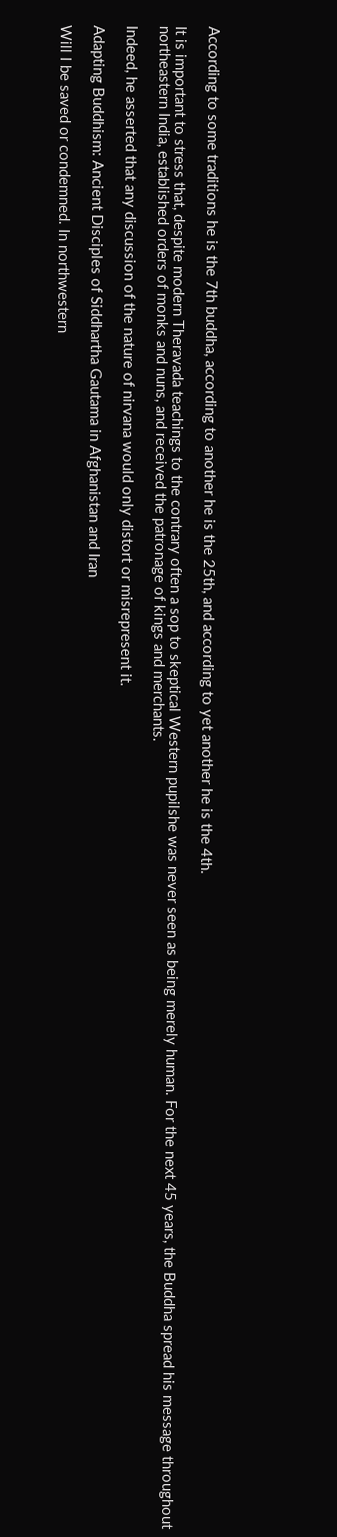According to some traditions he is the 7th buddha, according to another he is the 25th, and according to yet another he is the 4th.

It is important to stress that, despite modern Theravada teachings to the contrary often a sop to skeptical Western pupilshe was never seen as being merely human. For the next 45 years, the Buddha spread his message throughout northeastern India, established orders of monks and nuns, and received the patronage of kings and merchants.

Indeed, he asserted that any discussion of the nature of nirvana would only distort or misrepresent it.

Adapting Buddhism: Ancient Disciples of Siddhartha Gautama in Afghanistan and Iran

Will I be saved or condemned. In northwestern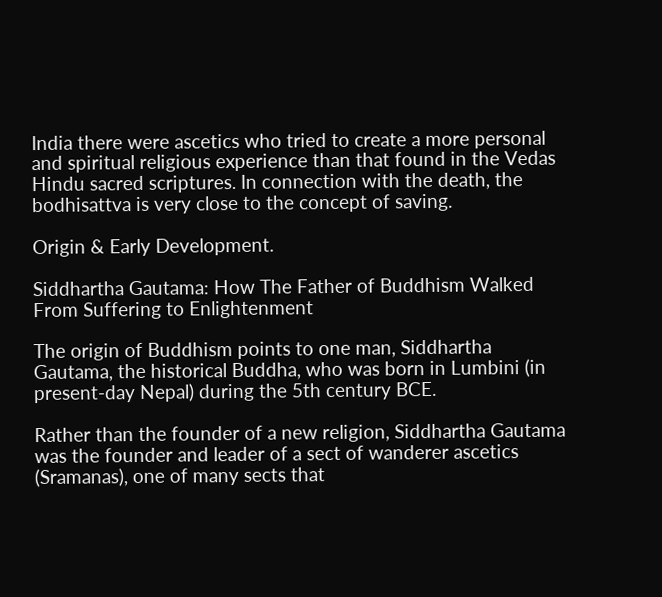India there were ascetics who tried to create a more personal and spiritual religious experience than that found in the Vedas Hindu sacred scriptures. In connection with the death, the bodhisattva is very close to the concept of saving.

Origin & Early Development.

Siddhartha Gautama: How The Father of Buddhism Walked From Suffering to Enlightenment

The origin of Buddhism points to one man, Siddhartha Gautama, the historical Buddha, who was born in Lumbini (in present-day Nepal) during the 5th century BCE.

Rather than the founder of a new religion, Siddhartha Gautama was the founder and leader of a sect of wanderer ascetics (Sramanas), one of many sects that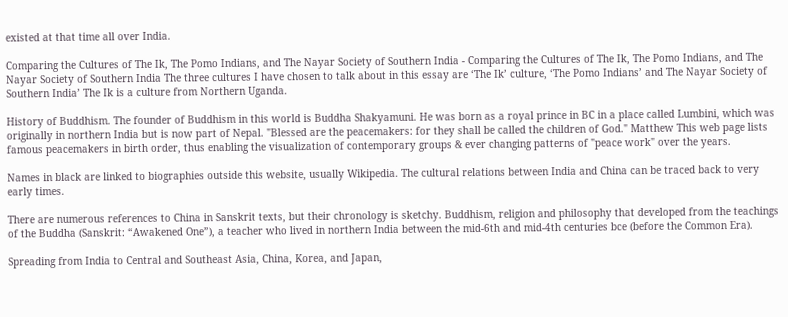existed at that time all over India.

Comparing the Cultures of The Ik, The Pomo Indians, and The Nayar Society of Southern India - Comparing the Cultures of The Ik, The Pomo Indians, and The Nayar Society of Southern India The three cultures I have chosen to talk about in this essay are ‘The Ik’ culture, ‘The Pomo Indians’ and The Nayar Society of Southern India’ The Ik is a culture from Northern Uganda.

History of Buddhism. The founder of Buddhism in this world is Buddha Shakyamuni. He was born as a royal prince in BC in a place called Lumbini, which was originally in northern India but is now part of Nepal. "Blessed are the peacemakers: for they shall be called the children of God." Matthew This web page lists famous peacemakers in birth order, thus enabling the visualization of contemporary groups & ever changing patterns of "peace work" over the years.

Names in black are linked to biographies outside this website, usually Wikipedia. The cultural relations between India and China can be traced back to very early times.

There are numerous references to China in Sanskrit texts, but their chronology is sketchy. Buddhism, religion and philosophy that developed from the teachings of the Buddha (Sanskrit: “Awakened One”), a teacher who lived in northern India between the mid-6th and mid-4th centuries bce (before the Common Era).

Spreading from India to Central and Southeast Asia, China, Korea, and Japan,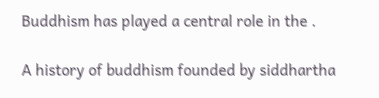Buddhism has played a central role in the .

A history of buddhism founded by siddhartha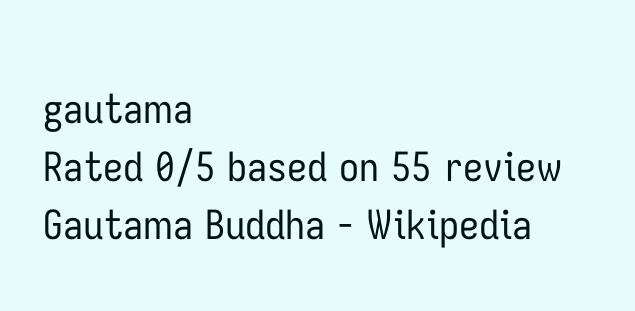gautama
Rated 0/5 based on 55 review
Gautama Buddha - Wikipedia